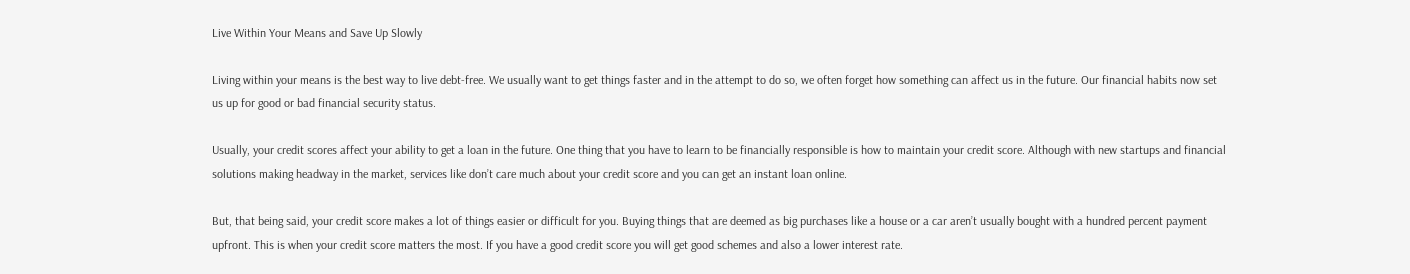Live Within Your Means and Save Up Slowly

Living within your means is the best way to live debt-free. We usually want to get things faster and in the attempt to do so, we often forget how something can affect us in the future. Our financial habits now set us up for good or bad financial security status.

Usually, your credit scores affect your ability to get a loan in the future. One thing that you have to learn to be financially responsible is how to maintain your credit score. Although with new startups and financial solutions making headway in the market, services like don’t care much about your credit score and you can get an instant loan online.

But, that being said, your credit score makes a lot of things easier or difficult for you. Buying things that are deemed as big purchases like a house or a car aren’t usually bought with a hundred percent payment upfront. This is when your credit score matters the most. If you have a good credit score you will get good schemes and also a lower interest rate.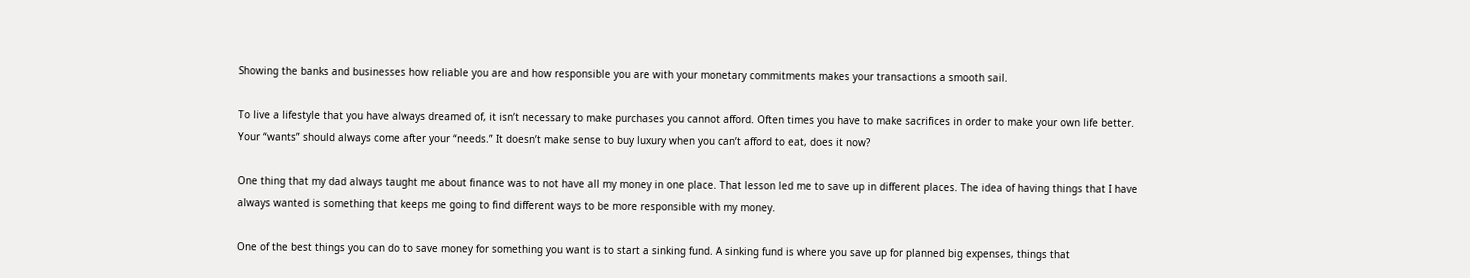Showing the banks and businesses how reliable you are and how responsible you are with your monetary commitments makes your transactions a smooth sail.

To live a lifestyle that you have always dreamed of, it isn’t necessary to make purchases you cannot afford. Often times you have to make sacrifices in order to make your own life better. Your “wants” should always come after your “needs.” It doesn’t make sense to buy luxury when you can’t afford to eat, does it now?

One thing that my dad always taught me about finance was to not have all my money in one place. That lesson led me to save up in different places. The idea of having things that I have always wanted is something that keeps me going to find different ways to be more responsible with my money.

One of the best things you can do to save money for something you want is to start a sinking fund. A sinking fund is where you save up for planned big expenses, things that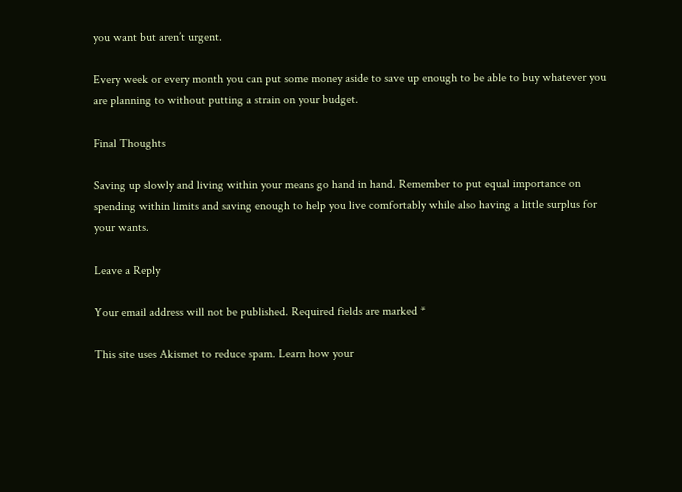you want but aren’t urgent.

Every week or every month you can put some money aside to save up enough to be able to buy whatever you are planning to without putting a strain on your budget.

Final Thoughts

Saving up slowly and living within your means go hand in hand. Remember to put equal importance on spending within limits and saving enough to help you live comfortably while also having a little surplus for your wants.

Leave a Reply

Your email address will not be published. Required fields are marked *

This site uses Akismet to reduce spam. Learn how your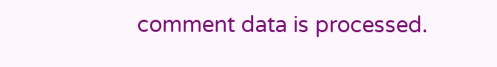comment data is processed.